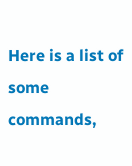Here is a list of some commands,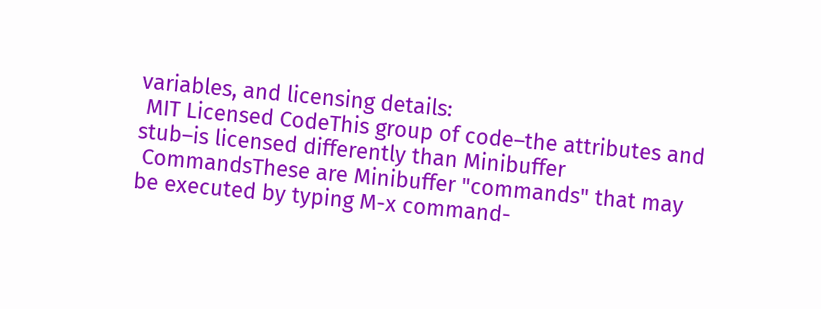variables, and licensing details:
 MIT Licensed CodeThis group of code–the attributes and stub–is licensed differently than Minibuffer
 CommandsThese are Minibuffer "commands" that may be executed by typing M-x command-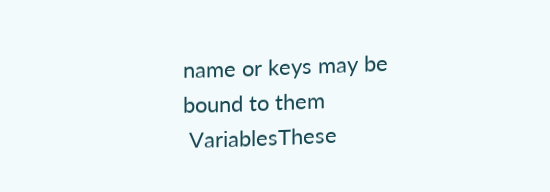name or keys may be bound to them
 VariablesThese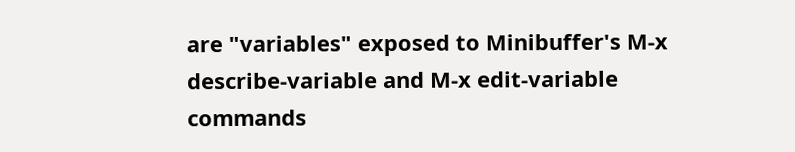are "variables" exposed to Minibuffer's M-x describe-variable and M-x edit-variable commands